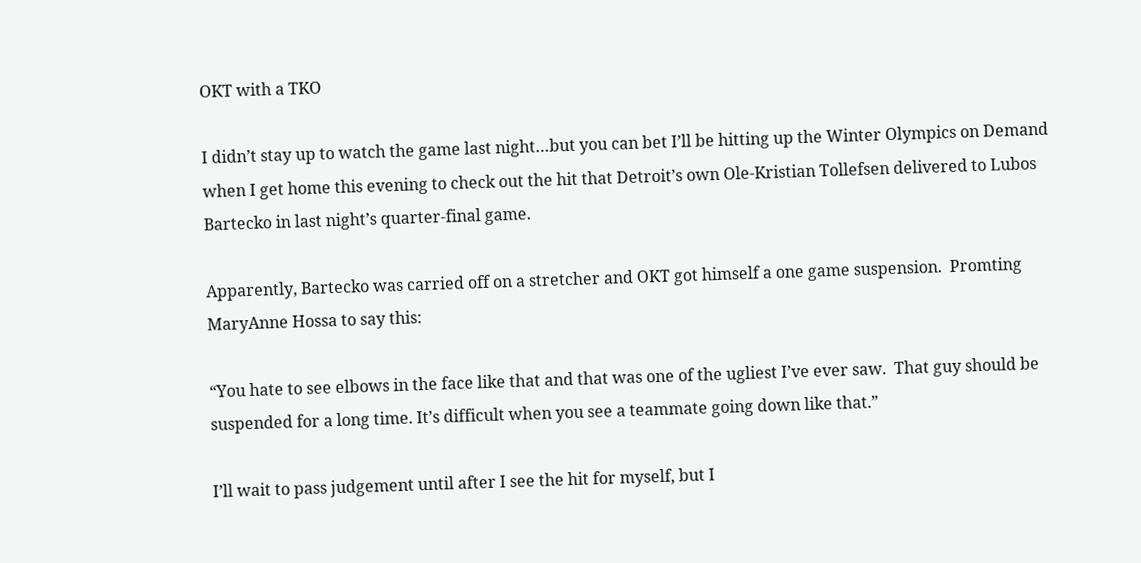OKT with a TKO

I didn’t stay up to watch the game last night…but you can bet I’ll be hitting up the Winter Olympics on Demand when I get home this evening to check out the hit that Detroit’s own Ole-Kristian Tollefsen delivered to Lubos Bartecko in last night’s quarter-final game.

Apparently, Bartecko was carried off on a stretcher and OKT got himself a one game suspension.  Promting MaryAnne Hossa to say this:

“You hate to see elbows in the face like that and that was one of the ugliest I’ve ever saw.  That guy should be suspended for a long time. It’s difficult when you see a teammate going down like that.”

I’ll wait to pass judgement until after I see the hit for myself, but I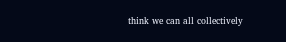think we can all collectively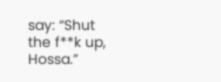say: “Shut the f**k up, Hossa.”